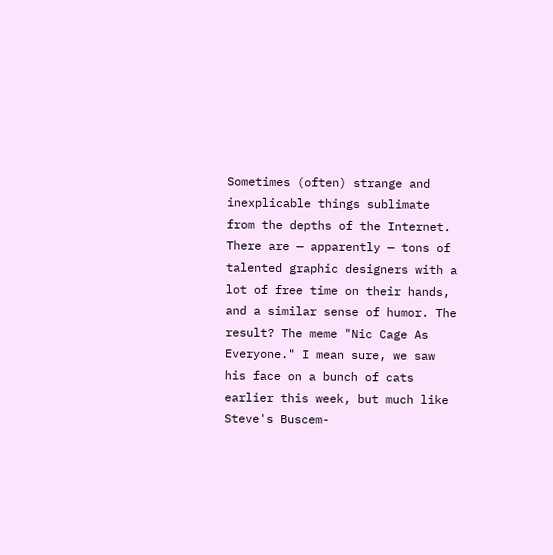Sometimes (often) strange and inexplicable things sublimate from the depths of the Internet. There are — apparently — tons of talented graphic designers with a lot of free time on their hands, and a similar sense of humor. The result? The meme "Nic Cage As Everyone." I mean sure, we saw his face on a bunch of cats earlier this week, but much like Steve's Buscem-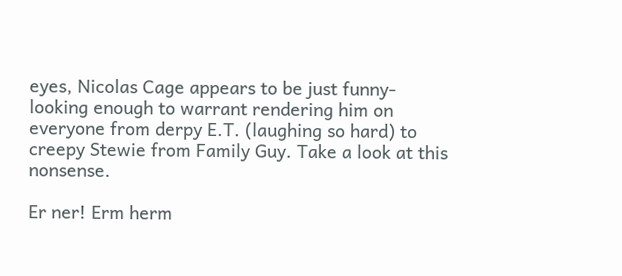eyes, Nicolas Cage appears to be just funny-looking enough to warrant rendering him on everyone from derpy E.T. (laughing so hard) to creepy Stewie from Family Guy. Take a look at this nonsense.

Er ner! Erm herm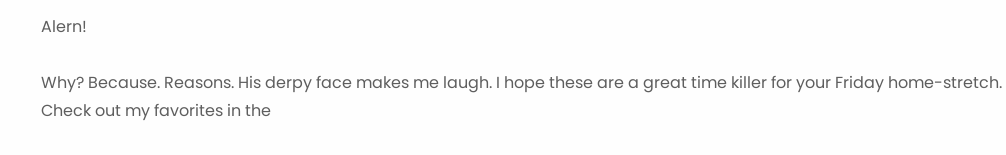Alern!

Why? Because. Reasons. His derpy face makes me laugh. I hope these are a great time killer for your Friday home-stretch. Check out my favorites in the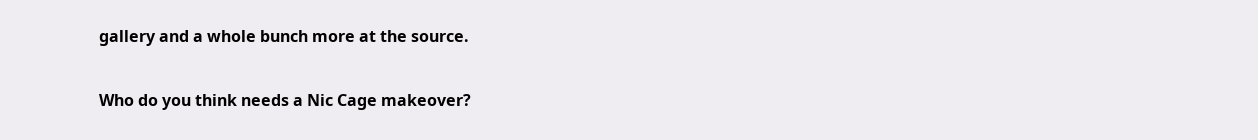gallery and a whole bunch more at the source.

Who do you think needs a Nic Cage makeover?